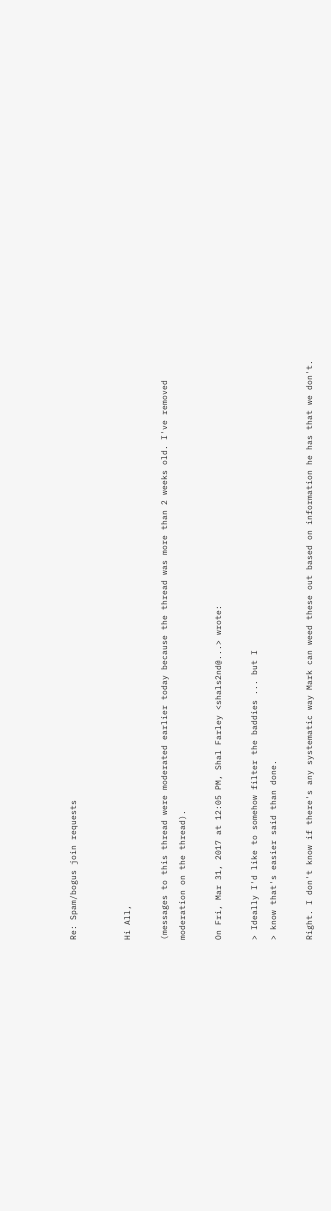Re: Spam/bogus join requests


Hi All,

(messages to this thread were moderated earlier today because the thread was more than 2 weeks old. I've removed moderation on the thread).

On Fri, Mar 31, 2017 at 12:05 PM, Shal Farley <shals2nd@...> wrote:

> Ideally I'd like to somehow filter the baddies ... but I
> know that's easier said than done.

Right. I don't know if there's any systematic way Mark can weed these out based on information he has that we don't.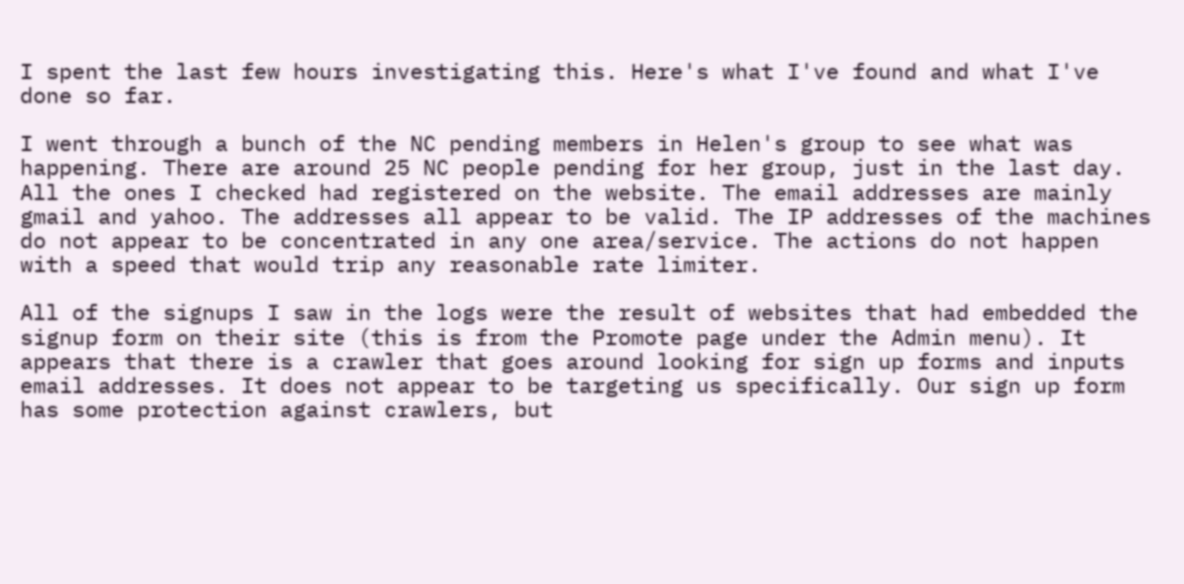I spent the last few hours investigating this. Here's what I've found and what I've done so far.

I went through a bunch of the NC pending members in Helen's group to see what was happening. There are around 25 NC people pending for her group, just in the last day. All the ones I checked had registered on the website. The email addresses are mainly gmail and yahoo. The addresses all appear to be valid. The IP addresses of the machines do not appear to be concentrated in any one area/service. The actions do not happen with a speed that would trip any reasonable rate limiter.

All of the signups I saw in the logs were the result of websites that had embedded the signup form on their site (this is from the Promote page under the Admin menu). It appears that there is a crawler that goes around looking for sign up forms and inputs email addresses. It does not appear to be targeting us specifically. Our sign up form has some protection against crawlers, but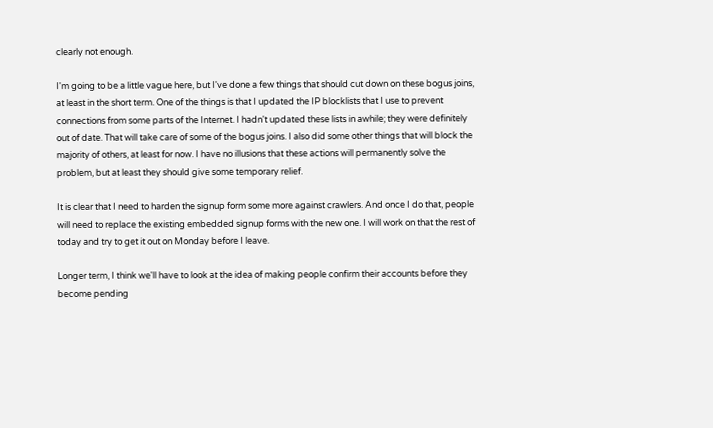clearly not enough.

I'm going to be a little vague here, but I've done a few things that should cut down on these bogus joins, at least in the short term. One of the things is that I updated the IP blocklists that I use to prevent connections from some parts of the Internet. I hadn't updated these lists in awhile; they were definitely out of date. That will take care of some of the bogus joins. I also did some other things that will block the majority of others, at least for now. I have no illusions that these actions will permanently solve the problem, but at least they should give some temporary relief.

It is clear that I need to harden the signup form some more against crawlers. And once I do that, people will need to replace the existing embedded signup forms with the new one. I will work on that the rest of today and try to get it out on Monday before I leave.

Longer term, I think we'll have to look at the idea of making people confirm their accounts before they become pending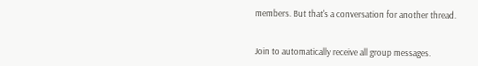members. But that's a conversation for another thread.


Join to automatically receive all group messages.